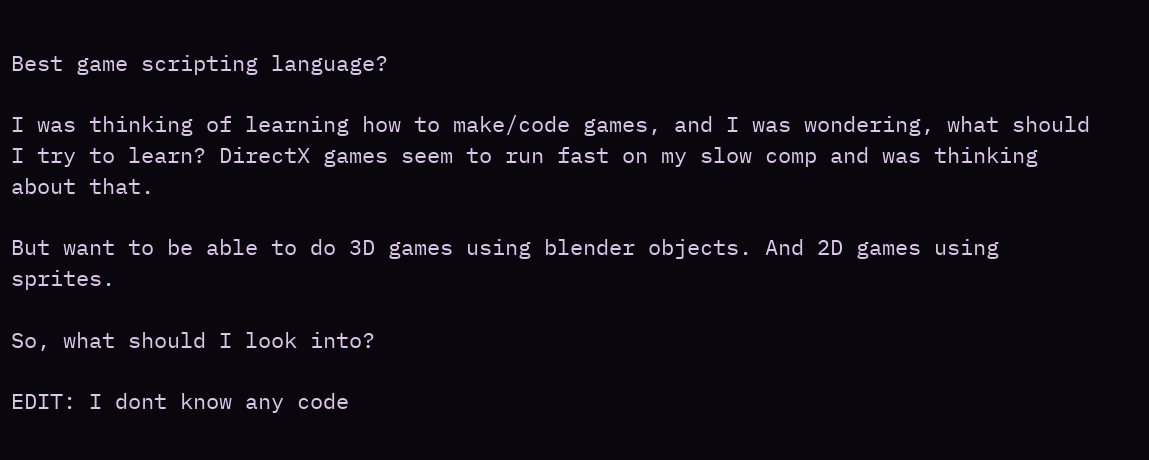Best game scripting language?

I was thinking of learning how to make/code games, and I was wondering, what should I try to learn? DirectX games seem to run fast on my slow comp and was thinking about that.

But want to be able to do 3D games using blender objects. And 2D games using sprites.

So, what should I look into?

EDIT: I dont know any code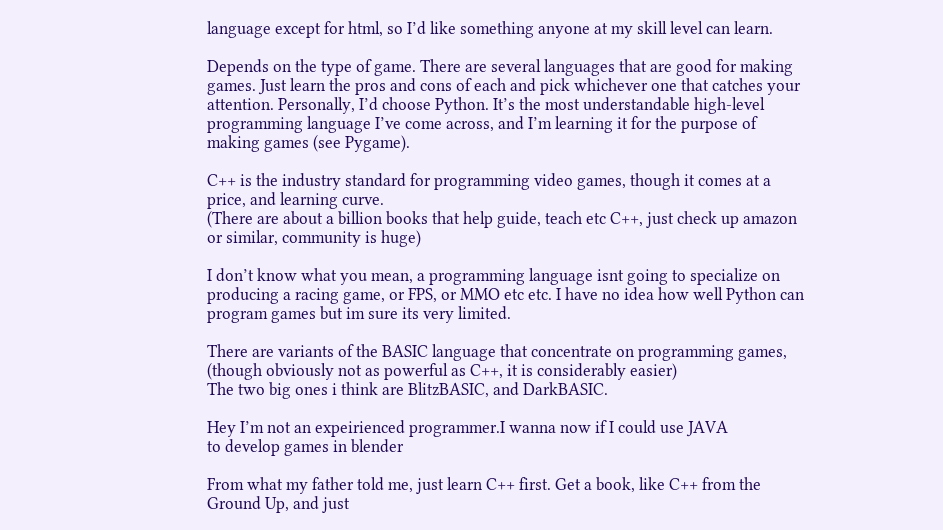language except for html, so I’d like something anyone at my skill level can learn.

Depends on the type of game. There are several languages that are good for making games. Just learn the pros and cons of each and pick whichever one that catches your attention. Personally, I’d choose Python. It’s the most understandable high-level programming language I’ve come across, and I’m learning it for the purpose of making games (see Pygame).

C++ is the industry standard for programming video games, though it comes at a price, and learning curve.
(There are about a billion books that help guide, teach etc C++, just check up amazon or similar, community is huge)

I don’t know what you mean, a programming language isnt going to specialize on producing a racing game, or FPS, or MMO etc etc. I have no idea how well Python can program games but im sure its very limited.

There are variants of the BASIC language that concentrate on programming games, (though obviously not as powerful as C++, it is considerably easier)
The two big ones i think are BlitzBASIC, and DarkBASIC.

Hey I’m not an expeirienced programmer.I wanna now if I could use JAVA
to develop games in blender

From what my father told me, just learn C++ first. Get a book, like C++ from the Ground Up, and just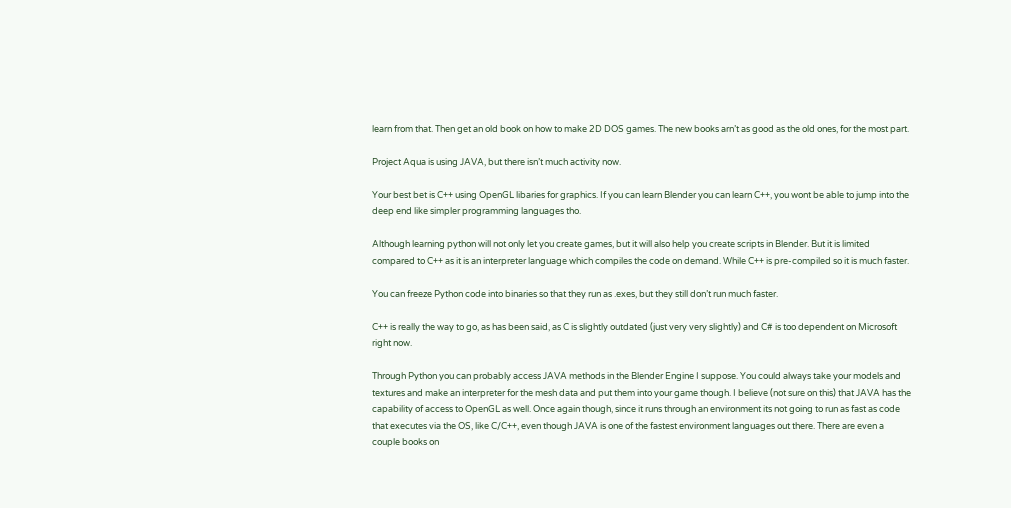learn from that. Then get an old book on how to make 2D DOS games. The new books arn’t as good as the old ones, for the most part.

Project Aqua is using JAVA, but there isn’t much activity now.

Your best bet is C++ using OpenGL libaries for graphics. If you can learn Blender you can learn C++, you wont be able to jump into the deep end like simpler programming languages tho.

Although learning python will not only let you create games, but it will also help you create scripts in Blender. But it is limited compared to C++ as it is an interpreter language which compiles the code on demand. While C++ is pre-compiled so it is much faster.

You can freeze Python code into binaries so that they run as .exes, but they still don’t run much faster.

C++ is really the way to go, as has been said, as C is slightly outdated (just very very slightly) and C# is too dependent on Microsoft right now.

Through Python you can probably access JAVA methods in the Blender Engine I suppose. You could always take your models and textures and make an interpreter for the mesh data and put them into your game though. I believe (not sure on this) that JAVA has the capability of access to OpenGL as well. Once again though, since it runs through an environment its not going to run as fast as code that executes via the OS, like C/C++, even though JAVA is one of the fastest environment languages out there. There are even a couple books on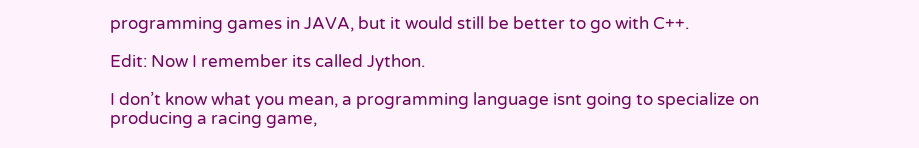programming games in JAVA, but it would still be better to go with C++.

Edit: Now I remember its called Jython.

I don’t know what you mean, a programming language isnt going to specialize on producing a racing game,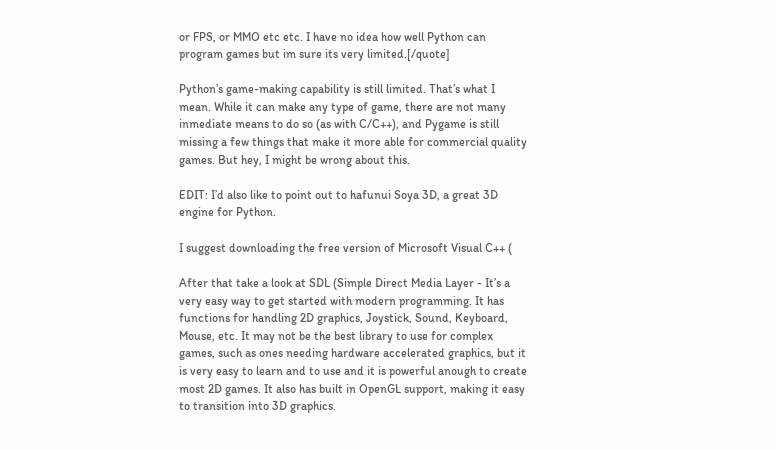or FPS, or MMO etc etc. I have no idea how well Python can program games but im sure its very limited.[/quote]

Python’s game-making capability is still limited. That’s what I mean. While it can make any type of game, there are not many inmediate means to do so (as with C/C++), and Pygame is still missing a few things that make it more able for commercial quality games. But hey, I might be wrong about this.

EDIT: I’d also like to point out to hafunui Soya 3D, a great 3D engine for Python.

I suggest downloading the free version of Microsoft Visual C++ (

After that take a look at SDL (Simple Direct Media Layer - It’s a very easy way to get started with modern programming. It has functions for handling 2D graphics, Joystick, Sound, Keyboard, Mouse, etc. It may not be the best library to use for complex games, such as ones needing hardware accelerated graphics, but it is very easy to learn and to use and it is powerful anough to create most 2D games. It also has built in OpenGL support, making it easy to transition into 3D graphics.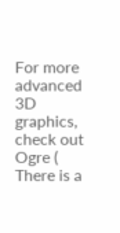For more advanced 3D graphics, check out Ogre ( There is a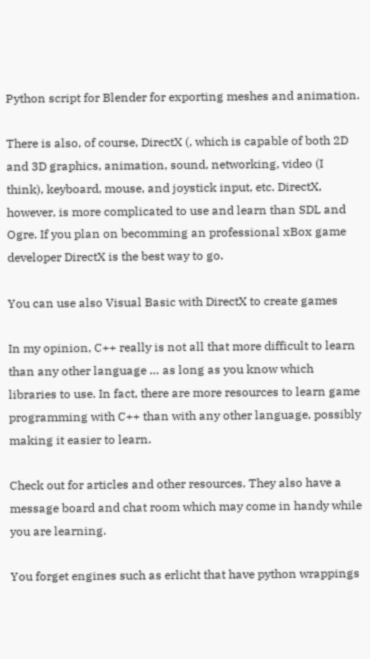Python script for Blender for exporting meshes and animation.

There is also, of course, DirectX (, which is capable of both 2D and 3D graphics, animation, sound, networking, video (I think), keyboard, mouse, and joystick input, etc. DirectX, however, is more complicated to use and learn than SDL and Ogre. If you plan on becomming an professional xBox game developer DirectX is the best way to go.

You can use also Visual Basic with DirectX to create games

In my opinion, C++ really is not all that more difficult to learn than any other language … as long as you know which libraries to use. In fact, there are more resources to learn game programming with C++ than with any other language, possibly making it easier to learn.

Check out for articles and other resources. They also have a message board and chat room which may come in handy while you are learning.

You forget engines such as erlicht that have python wrappings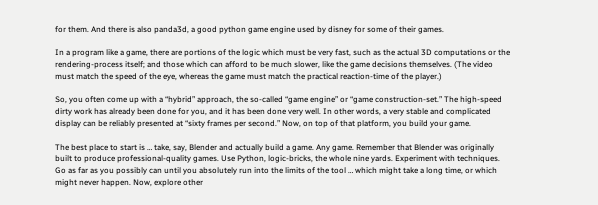for them. And there is also panda3d, a good python game engine used by disney for some of their games.

In a program like a game, there are portions of the logic which must be very fast, such as the actual 3D computations or the rendering-process itself; and those which can afford to be much slower, like the game decisions themselves. (The video must match the speed of the eye, whereas the game must match the practical reaction-time of the player.)

So, you often come up with a “hybrid” approach, the so-called “game engine” or “game construction-set.” The high-speed dirty work has already been done for you, and it has been done very well. In other words, a very stable and complicated display can be reliably presented at “sixty frames per second.” Now, on top of that platform, you build your game.

The best place to start is … take, say, Blender and actually build a game. Any game. Remember that Blender was originally built to produce professional-quality games. Use Python, logic-bricks, the whole nine yards. Experiment with techniques. Go as far as you possibly can until you absolutely run into the limits of the tool … which might take a long time, or which might never happen. Now, explore other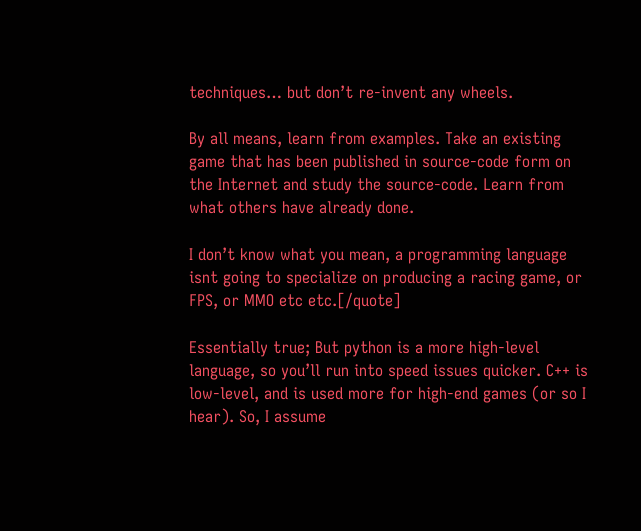techniques… but don’t re-invent any wheels.

By all means, learn from examples. Take an existing game that has been published in source-code form on the Internet and study the source-code. Learn from what others have already done.

I don’t know what you mean, a programming language isnt going to specialize on producing a racing game, or FPS, or MMO etc etc.[/quote]

Essentially true; But python is a more high-level language, so you’ll run into speed issues quicker. C++ is low-level, and is used more for high-end games (or so I hear). So, I assume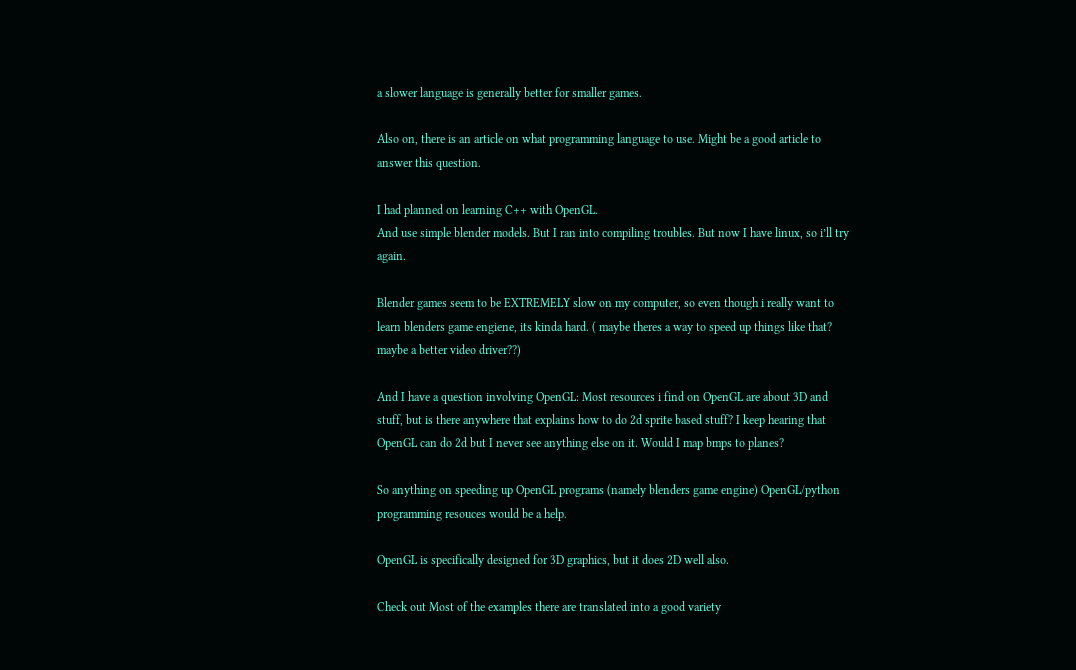a slower language is generally better for smaller games.

Also on, there is an article on what programming language to use. Might be a good article to answer this question.

I had planned on learning C++ with OpenGL.
And use simple blender models. But I ran into compiling troubles. But now I have linux, so i’ll try again.

Blender games seem to be EXTREMELY slow on my computer, so even though i really want to learn blenders game engiene, its kinda hard. ( maybe theres a way to speed up things like that? maybe a better video driver??)

And I have a question involving OpenGL: Most resources i find on OpenGL are about 3D and stuff, but is there anywhere that explains how to do 2d sprite based stuff? I keep hearing that OpenGL can do 2d but I never see anything else on it. Would I map bmps to planes?

So anything on speeding up OpenGL programs (namely blenders game engine) OpenGL/python programming resouces would be a help.

OpenGL is specifically designed for 3D graphics, but it does 2D well also.

Check out Most of the examples there are translated into a good variety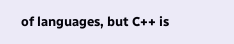of languages, but C++ is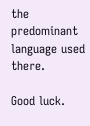the predominant language used there.

Good luck.